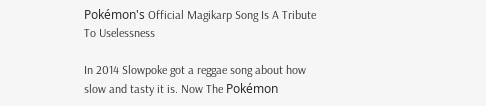Pokémon's Official Magikarp Song Is A Tribute To Uselessness

In 2014 Slowpoke got a reggae song about how slow and tasty it is. Now The Pokémon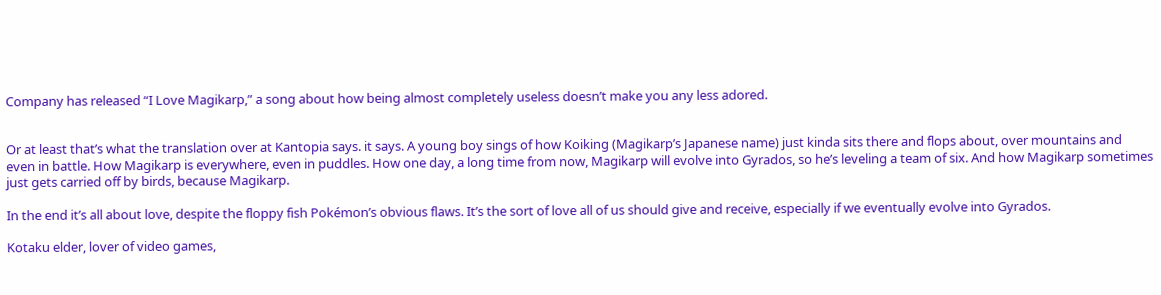Company has released “I Love Magikarp,” a song about how being almost completely useless doesn’t make you any less adored.


Or at least that’s what the translation over at Kantopia says. it says. A young boy sings of how Koiking (Magikarp’s Japanese name) just kinda sits there and flops about, over mountains and even in battle. How Magikarp is everywhere, even in puddles. How one day, a long time from now, Magikarp will evolve into Gyrados, so he’s leveling a team of six. And how Magikarp sometimes just gets carried off by birds, because Magikarp.

In the end it’s all about love, despite the floppy fish Pokémon’s obvious flaws. It’s the sort of love all of us should give and receive, especially if we eventually evolve into Gyrados.

Kotaku elder, lover of video games,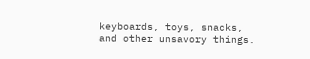keyboards, toys, snacks, and other unsavory things.